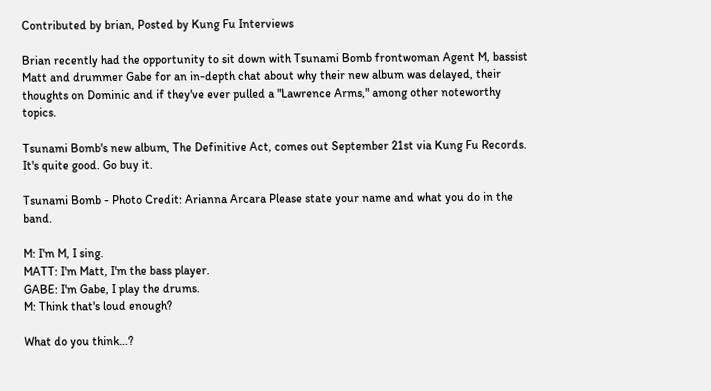Contributed by brian, Posted by Kung Fu Interviews

Brian recently had the opportunity to sit down with Tsunami Bomb frontwoman Agent M, bassist Matt and drummer Gabe for an in-depth chat about why their new album was delayed, their thoughts on Dominic and if they've ever pulled a "Lawrence Arms," among other noteworthy topics.

Tsunami Bomb's new album, The Definitive Act, comes out September 21st via Kung Fu Records. It's quite good. Go buy it.

Tsunami Bomb - Photo Credit: Arianna Arcara Please state your name and what you do in the band.

M: I'm M, I sing.
MATT: I'm Matt, I'm the bass player.
GABE: I'm Gabe, I play the drums.
M: Think that's loud enough?

What do you think…?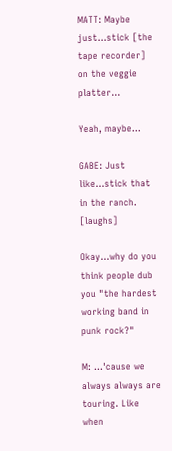MATT: Maybe just…stick [the tape recorder] on the veggie platter…

Yeah, maybe…

GABE: Just like…stick that in the ranch. [laughs]

Okay…why do you think people dub you "the hardest working band in punk rock?"

M: …'cause we always always are touring. Like when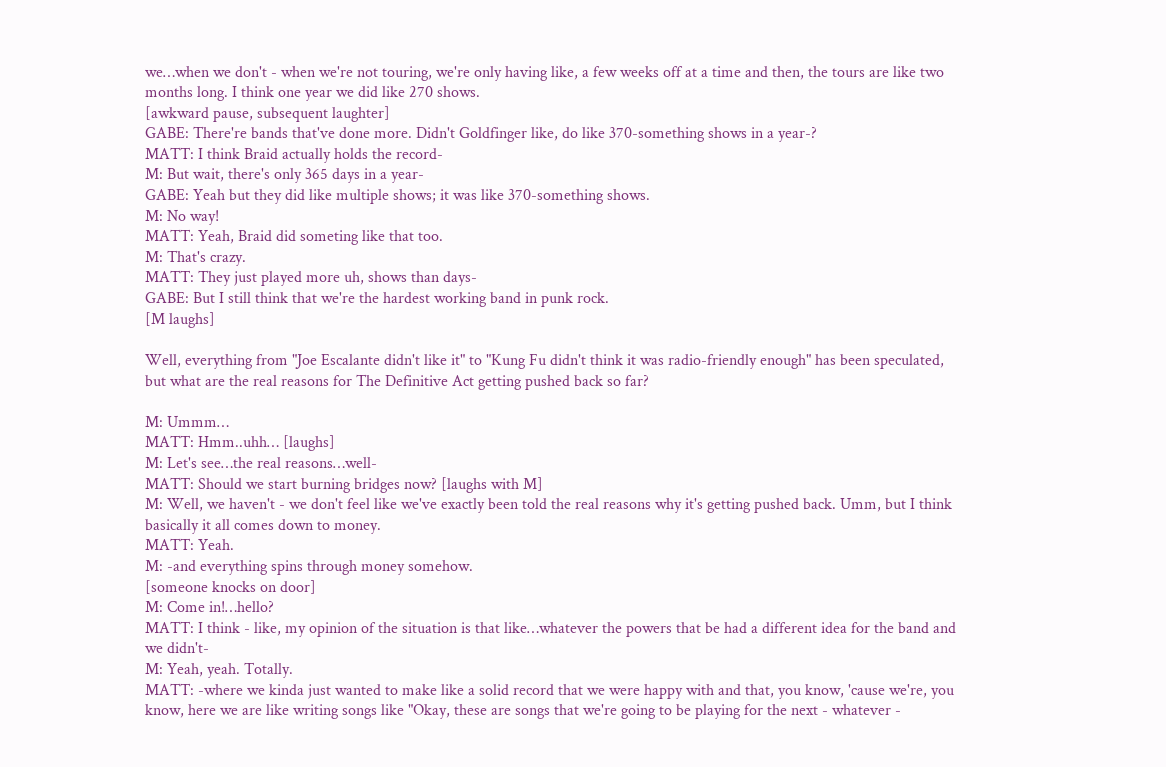we…when we don't - when we're not touring, we're only having like, a few weeks off at a time and then, the tours are like two months long. I think one year we did like 270 shows.
[awkward pause, subsequent laughter]
GABE: There're bands that've done more. Didn't Goldfinger like, do like 370-something shows in a year-?
MATT: I think Braid actually holds the record-
M: But wait, there's only 365 days in a year-
GABE: Yeah but they did like multiple shows; it was like 370-something shows.
M: No way!
MATT: Yeah, Braid did someting like that too.
M: That's crazy.
MATT: They just played more uh, shows than days-
GABE: But I still think that we're the hardest working band in punk rock.
[M laughs]

Well, everything from "Joe Escalante didn't like it" to "Kung Fu didn't think it was radio-friendly enough" has been speculated, but what are the real reasons for The Definitive Act getting pushed back so far?

M: Ummm…
MATT: Hmm..uhh… [laughs]
M: Let's see…the real reasons…well-
MATT: Should we start burning bridges now? [laughs with M]
M: Well, we haven't - we don't feel like we've exactly been told the real reasons why it's getting pushed back. Umm, but I think basically it all comes down to money.
MATT: Yeah.
M: -and everything spins through money somehow.
[someone knocks on door]
M: Come in!…hello?
MATT: I think - like, my opinion of the situation is that like…whatever the powers that be had a different idea for the band and we didn't-
M: Yeah, yeah. Totally.
MATT: -where we kinda just wanted to make like a solid record that we were happy with and that, you know, 'cause we're, you know, here we are like writing songs like "Okay, these are songs that we're going to be playing for the next - whatever -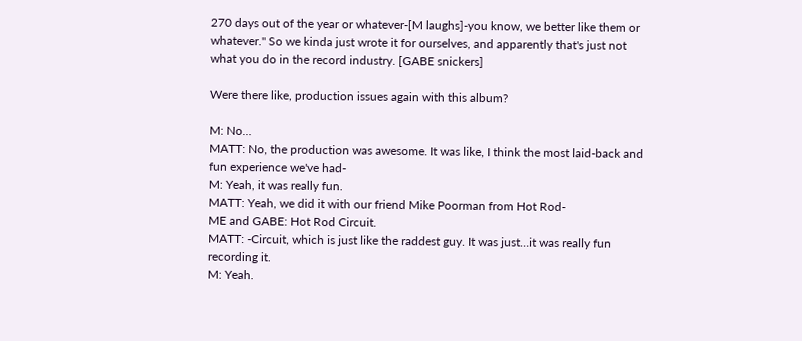270 days out of the year or whatever-[M laughs]-you know, we better like them or whatever." So we kinda just wrote it for ourselves, and apparently that's just not what you do in the record industry. [GABE snickers]

Were there like, production issues again with this album?

M: No…
MATT: No, the production was awesome. It was like, I think the most laid-back and fun experience we've had-
M: Yeah, it was really fun.
MATT: Yeah, we did it with our friend Mike Poorman from Hot Rod-
ME and GABE: Hot Rod Circuit.
MATT: -Circuit, which is just like the raddest guy. It was just…it was really fun recording it.
M: Yeah.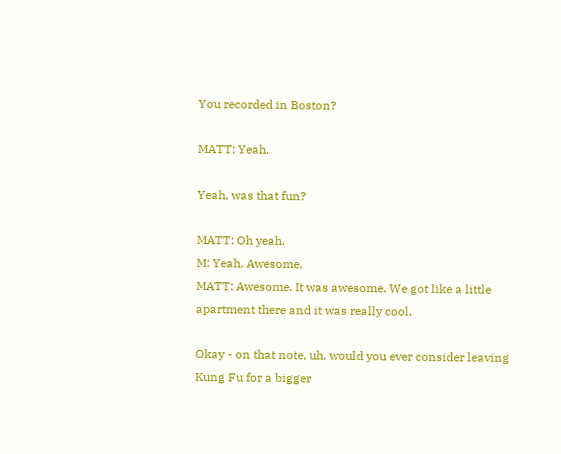You recorded in Boston?

MATT: Yeah.

Yeah, was that fun?

MATT: Oh yeah.
M: Yeah. Awesome.
MATT: Awesome. It was awesome. We got like a little apartment there and it was really cool.

Okay - on that note, uh, would you ever consider leaving Kung Fu for a bigger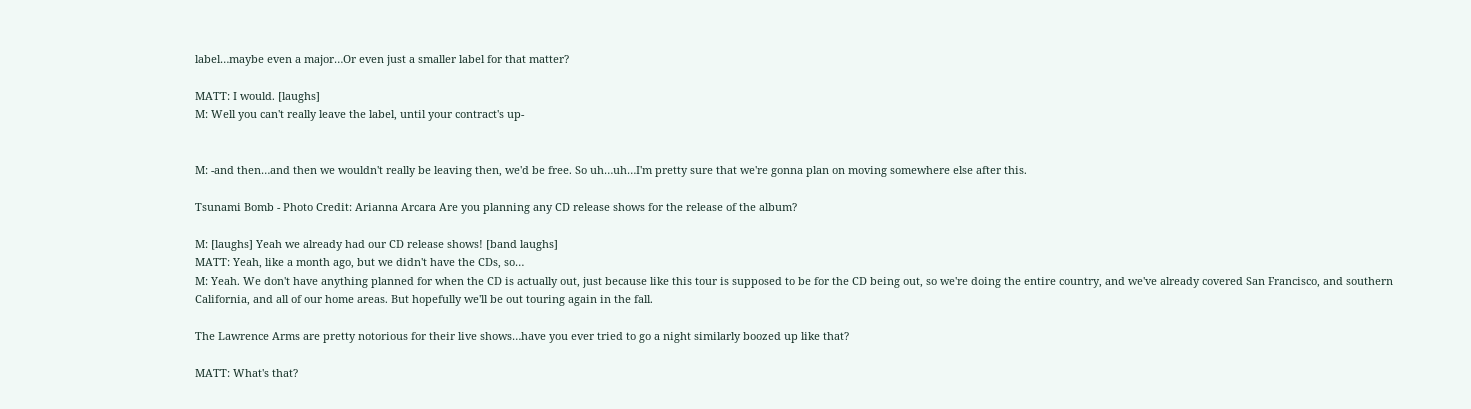label…maybe even a major…Or even just a smaller label for that matter?

MATT: I would. [laughs]
M: Well you can't really leave the label, until your contract's up-


M: -and then…and then we wouldn't really be leaving then, we'd be free. So uh…uh…I'm pretty sure that we're gonna plan on moving somewhere else after this.

Tsunami Bomb - Photo Credit: Arianna Arcara Are you planning any CD release shows for the release of the album?

M: [laughs] Yeah we already had our CD release shows! [band laughs]
MATT: Yeah, like a month ago, but we didn't have the CDs, so…
M: Yeah. We don't have anything planned for when the CD is actually out, just because like this tour is supposed to be for the CD being out, so we're doing the entire country, and we've already covered San Francisco, and southern California, and all of our home areas. But hopefully we'll be out touring again in the fall.

The Lawrence Arms are pretty notorious for their live shows…have you ever tried to go a night similarly boozed up like that?

MATT: What's that?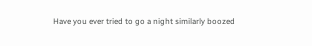Have you ever tried to go a night similarly boozed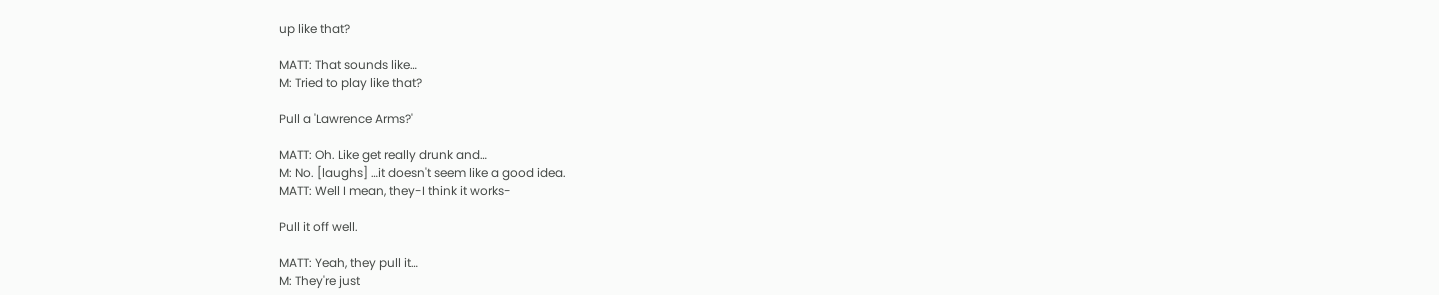up like that?

MATT: That sounds like…
M: Tried to play like that?

Pull a 'Lawrence Arms?'

MATT: Oh. Like get really drunk and…
M: No. [laughs] …it doesn't seem like a good idea.
MATT: Well I mean, they-I think it works-

Pull it off well.

MATT: Yeah, they pull it…
M: They're just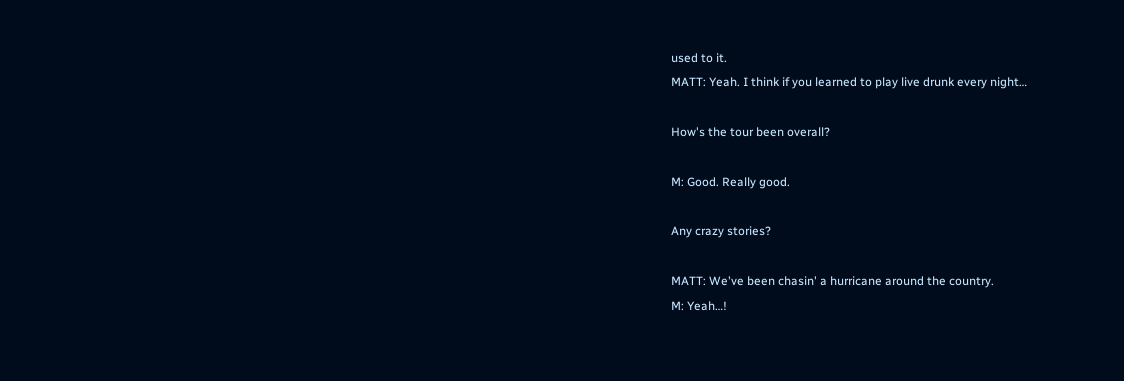used to it.
MATT: Yeah. I think if you learned to play live drunk every night…

How's the tour been overall?

M: Good. Really good.

Any crazy stories?

MATT: We've been chasin' a hurricane around the country.
M: Yeah…!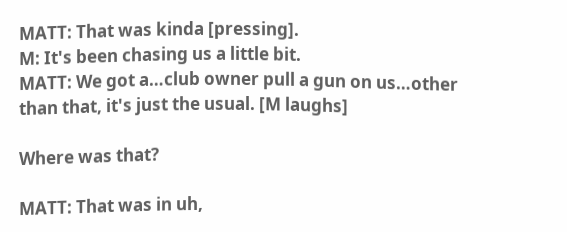MATT: That was kinda [pressing].
M: It's been chasing us a little bit.
MATT: We got a…club owner pull a gun on us…other than that, it's just the usual. [M laughs]

Where was that?

MATT: That was in uh,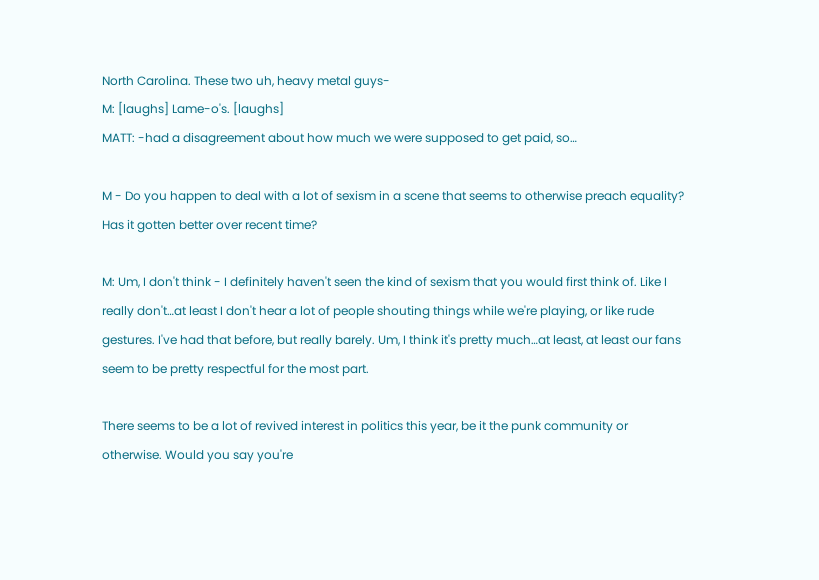North Carolina. These two uh, heavy metal guys-
M: [laughs] Lame-o's. [laughs]
MATT: -had a disagreement about how much we were supposed to get paid, so…

M - Do you happen to deal with a lot of sexism in a scene that seems to otherwise preach equality? Has it gotten better over recent time?

M: Um, I don't think - I definitely haven't seen the kind of sexism that you would first think of. Like I really don't…at least I don't hear a lot of people shouting things while we're playing, or like rude gestures. I've had that before, but really barely. Um, I think it's pretty much…at least, at least our fans seem to be pretty respectful for the most part.

There seems to be a lot of revived interest in politics this year, be it the punk community or otherwise. Would you say you're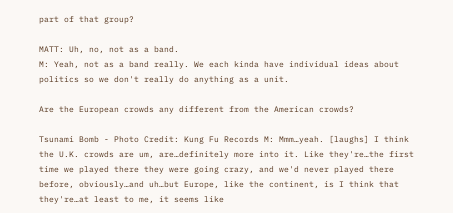part of that group?

MATT: Uh, no, not as a band.
M: Yeah, not as a band really. We each kinda have individual ideas about politics so we don't really do anything as a unit.

Are the European crowds any different from the American crowds?

Tsunami Bomb - Photo Credit: Kung Fu Records M: Mmm…yeah. [laughs] I think the U.K. crowds are um, are…definitely more into it. Like they're…the first time we played there they were going crazy, and we'd never played there before, obviously…and uh…but Europe, like the continent, is I think that they're…at least to me, it seems like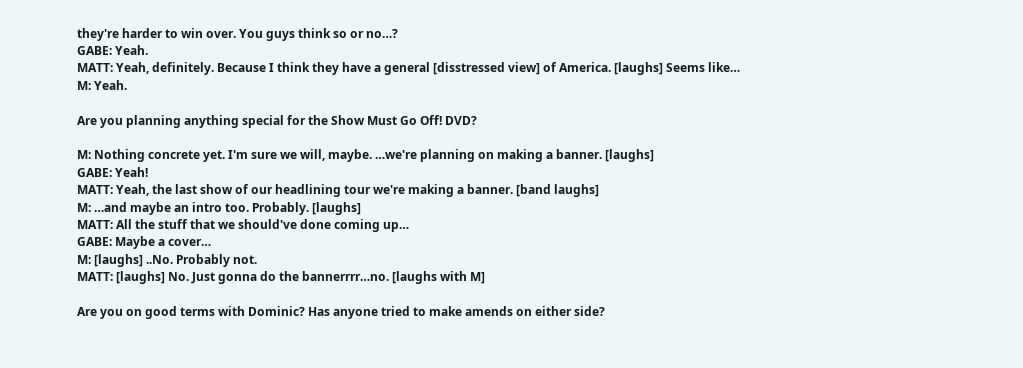they're harder to win over. You guys think so or no…?
GABE: Yeah.
MATT: Yeah, definitely. Because I think they have a general [disstressed view] of America. [laughs] Seems like…
M: Yeah.

Are you planning anything special for the Show Must Go Off! DVD?

M: Nothing concrete yet. I'm sure we will, maybe. …we're planning on making a banner. [laughs]
GABE: Yeah!
MATT: Yeah, the last show of our headlining tour we're making a banner. [band laughs]
M: …and maybe an intro too. Probably. [laughs]
MATT: All the stuff that we should've done coming up…
GABE: Maybe a cover…
M: [laughs] ..No. Probably not.
MATT: [laughs] No. Just gonna do the bannerrrr…no. [laughs with M]

Are you on good terms with Dominic? Has anyone tried to make amends on either side?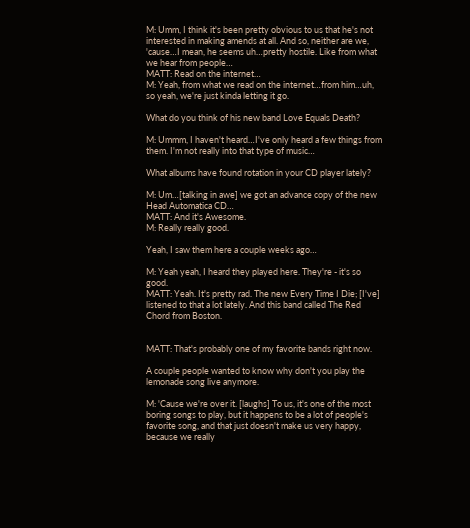M: Umm, I think it's been pretty obvious to us that he's not interested in making amends at all. And so, neither are we, 'cause…I mean, he seems uh…pretty hostile. Like from what we hear from people…
MATT: Read on the internet…
M: Yeah, from what we read on the internet…from him…uh, so yeah, we're just kinda letting it go.

What do you think of his new band Love Equals Death?

M: Ummm, I haven't heard…I've only heard a few things from them. I'm not really into that type of music…

What albums have found rotation in your CD player lately?

M: Um…[talking in awe] we got an advance copy of the new Head Automatica CD…
MATT: And it's Awesome.
M: Really really good.

Yeah, I saw them here a couple weeks ago…

M: Yeah yeah, I heard they played here. They're - it's so good.
MATT: Yeah. It's pretty rad. The new Every Time I Die; [I've] listened to that a lot lately. And this band called The Red Chord from Boston.


MATT: That's probably one of my favorite bands right now.

A couple people wanted to know why don't you play the lemonade song live anymore.

M: 'Cause we're over it. [laughs] To us, it's one of the most boring songs to play, but it happens to be a lot of people's favorite song, and that just doesn't make us very happy, because we really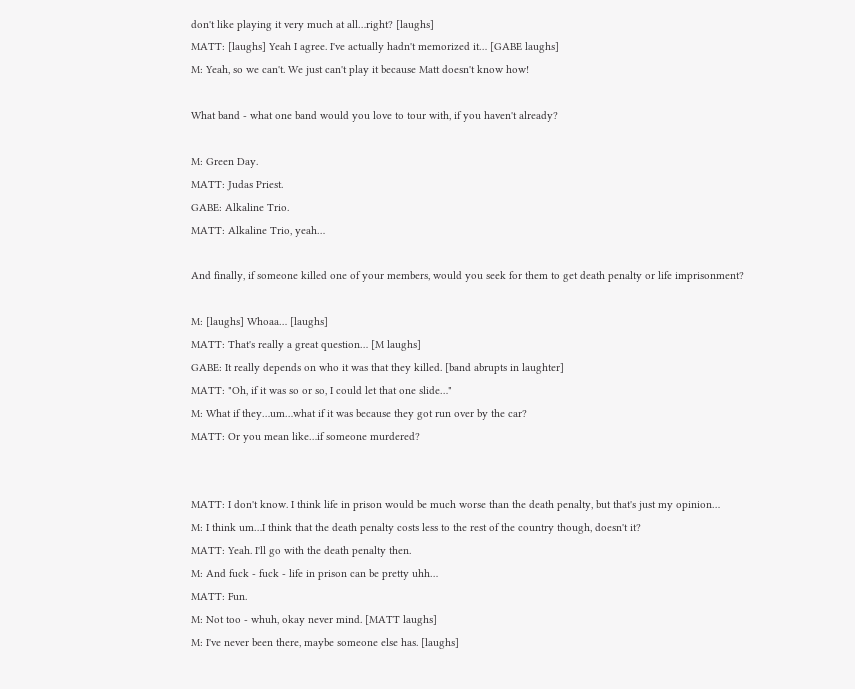don't like playing it very much at all…right? [laughs]
MATT: [laughs] Yeah I agree. I've actually hadn't memorized it… [GABE laughs]
M: Yeah, so we can't. We just can't play it because Matt doesn't know how!

What band - what one band would you love to tour with, if you haven't already?

M: Green Day.
MATT: Judas Priest.
GABE: Alkaline Trio.
MATT: Alkaline Trio, yeah…

And finally, if someone killed one of your members, would you seek for them to get death penalty or life imprisonment?

M: [laughs] Whoaa… [laughs]
MATT: That's really a great question… [M laughs]
GABE: It really depends on who it was that they killed. [band abrupts in laughter]
MATT: "Oh, if it was so or so, I could let that one slide…"
M: What if they…um…what if it was because they got run over by the car?
MATT: Or you mean like…if someone murdered?


MATT: I don't know. I think life in prison would be much worse than the death penalty, but that's just my opinion…
M: I think um…I think that the death penalty costs less to the rest of the country though, doesn't it?
MATT: Yeah. I'll go with the death penalty then.
M: And fuck - fuck - life in prison can be pretty uhh…
MATT: Fun.
M: Not too - whuh, okay never mind. [MATT laughs]
M: I've never been there, maybe someone else has. [laughs]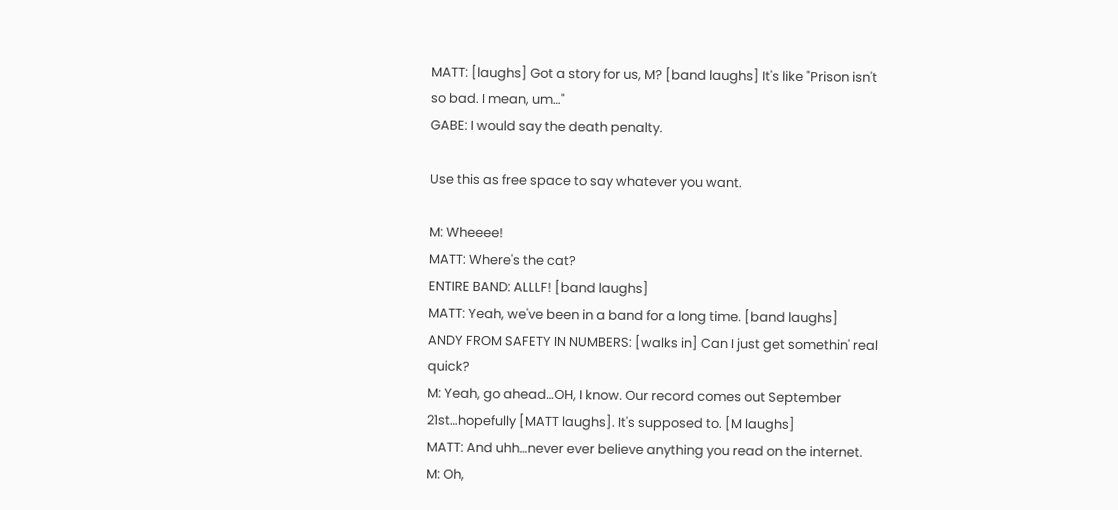MATT: [laughs] Got a story for us, M? [band laughs] It's like "Prison isn't so bad. I mean, um…"
GABE: I would say the death penalty.

Use this as free space to say whatever you want.

M: Wheeee!
MATT: Where's the cat?
ENTIRE BAND: ALLLF! [band laughs]
MATT: Yeah, we've been in a band for a long time. [band laughs]
ANDY FROM SAFETY IN NUMBERS: [walks in] Can I just get somethin' real quick?
M: Yeah, go ahead…OH, I know. Our record comes out September 21st…hopefully [MATT laughs]. It's supposed to. [M laughs]
MATT: And uhh…never ever believe anything you read on the internet.
M: Oh,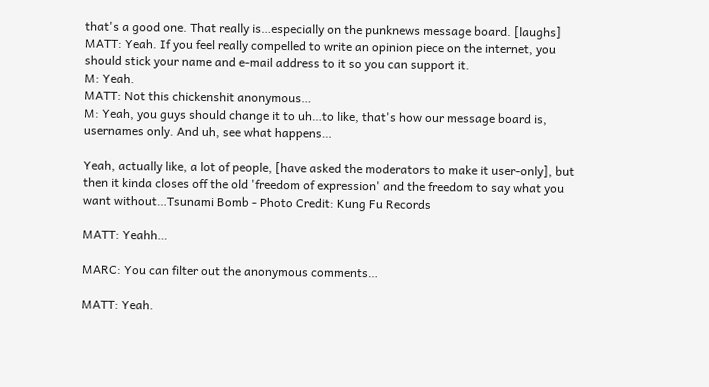that's a good one. That really is…especially on the punknews message board. [laughs]
MATT: Yeah. If you feel really compelled to write an opinion piece on the internet, you should stick your name and e-mail address to it so you can support it.
M: Yeah.
MATT: Not this chickenshit anonymous…
M: Yeah, you guys should change it to uh…to like, that's how our message board is, usernames only. And uh, see what happens…

Yeah, actually like, a lot of people, [have asked the moderators to make it user-only], but then it kinda closes off the old 'freedom of expression' and the freedom to say what you want without…Tsunami Bomb - Photo Credit: Kung Fu Records

MATT: Yeahh…

MARC: You can filter out the anonymous comments…

MATT: Yeah.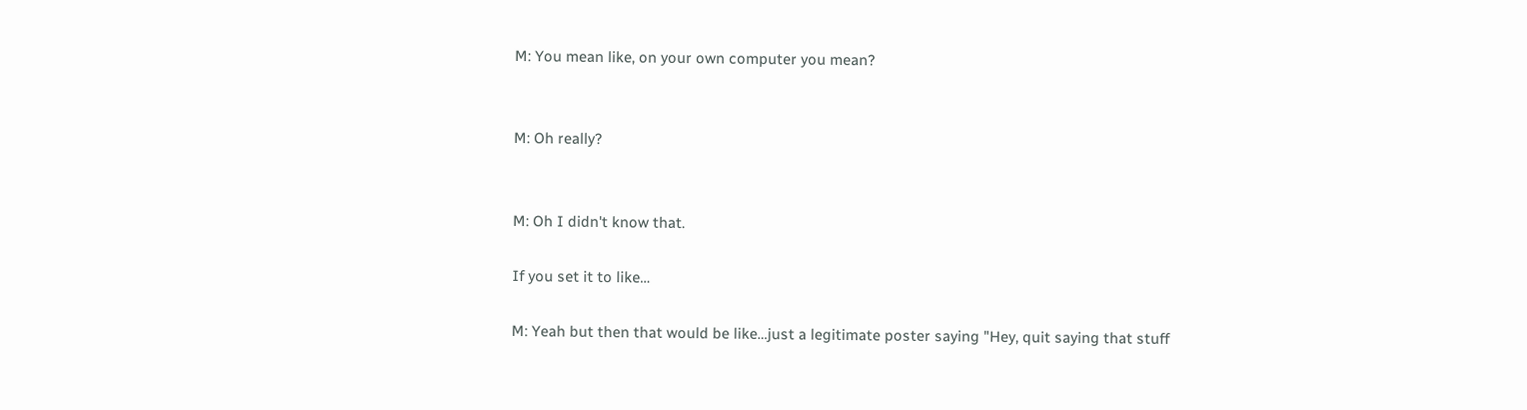M: You mean like, on your own computer you mean?


M: Oh really?


M: Oh I didn't know that.

If you set it to like…

M: Yeah but then that would be like…just a legitimate poster saying "Hey, quit saying that stuff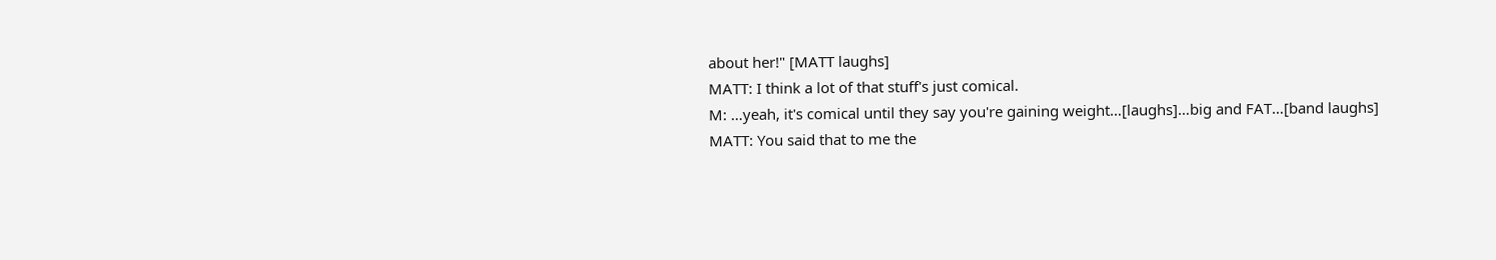about her!" [MATT laughs]
MATT: I think a lot of that stuff's just comical.
M: …yeah, it's comical until they say you're gaining weight…[laughs]…big and FAT…[band laughs]
MATT: You said that to me the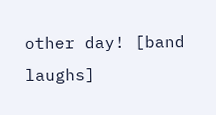other day! [band laughs]